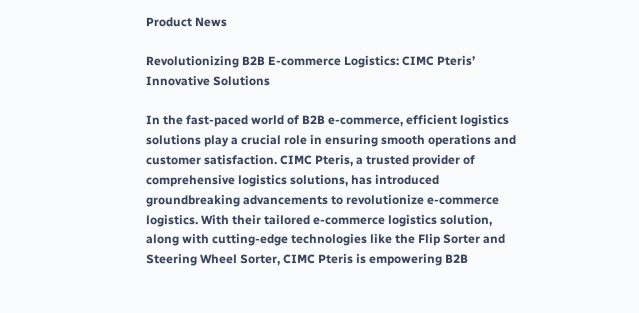Product News

Revolutionizing B2B E-commerce Logistics: CIMC Pteris’ Innovative Solutions

In the fast-paced world of B2B e-commerce, efficient logistics solutions play a crucial role in ensuring smooth operations and customer satisfaction. CIMC Pteris, a trusted provider of comprehensive logistics solutions, has introduced groundbreaking advancements to revolutionize e-commerce logistics. With their tailored e-commerce logistics solution, along with cutting-edge technologies like the Flip Sorter and Steering Wheel Sorter, CIMC Pteris is empowering B2B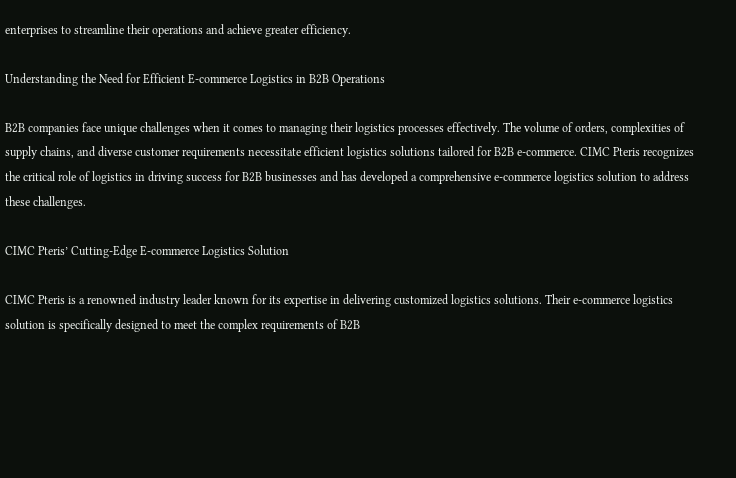enterprises to streamline their operations and achieve greater efficiency.

Understanding the Need for Efficient E-commerce Logistics in B2B Operations

B2B companies face unique challenges when it comes to managing their logistics processes effectively. The volume of orders, complexities of supply chains, and diverse customer requirements necessitate efficient logistics solutions tailored for B2B e-commerce. CIMC Pteris recognizes the critical role of logistics in driving success for B2B businesses and has developed a comprehensive e-commerce logistics solution to address these challenges.

CIMC Pteris’ Cutting-Edge E-commerce Logistics Solution

CIMC Pteris is a renowned industry leader known for its expertise in delivering customized logistics solutions. Their e-commerce logistics solution is specifically designed to meet the complex requirements of B2B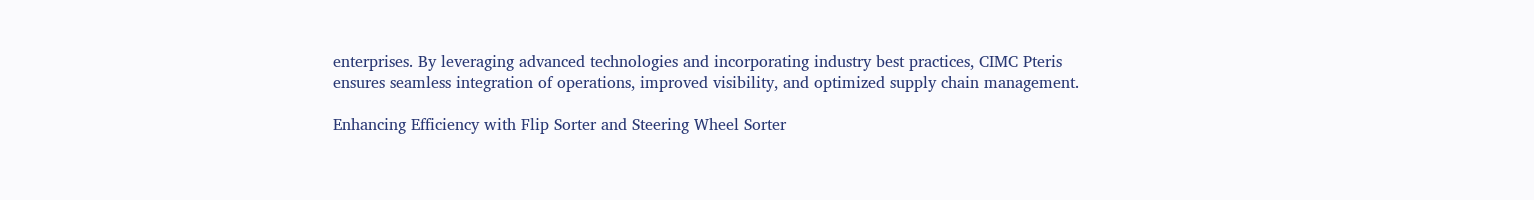enterprises. By leveraging advanced technologies and incorporating industry best practices, CIMC Pteris ensures seamless integration of operations, improved visibility, and optimized supply chain management.

Enhancing Efficiency with Flip Sorter and Steering Wheel Sorter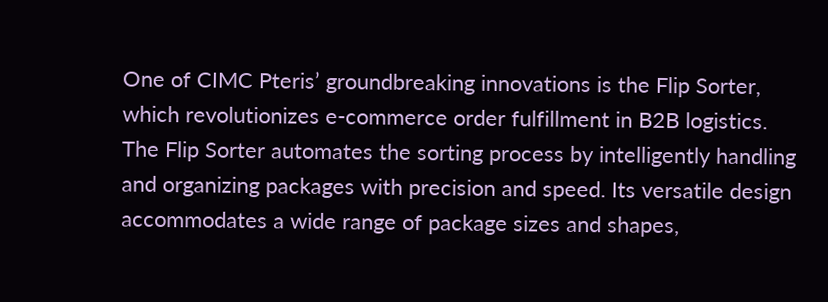One of CIMC Pteris’ groundbreaking innovations is the Flip Sorter, which revolutionizes e-commerce order fulfillment in B2B logistics. The Flip Sorter automates the sorting process by intelligently handling and organizing packages with precision and speed. Its versatile design accommodates a wide range of package sizes and shapes,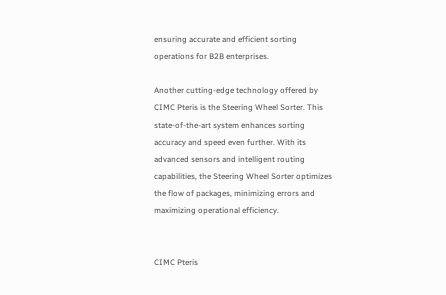ensuring accurate and efficient sorting operations for B2B enterprises.

Another cutting-edge technology offered by CIMC Pteris is the Steering Wheel Sorter. This state-of-the-art system enhances sorting accuracy and speed even further. With its advanced sensors and intelligent routing capabilities, the Steering Wheel Sorter optimizes the flow of packages, minimizing errors and maximizing operational efficiency.


CIMC Pteris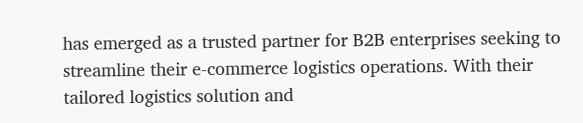has emerged as a trusted partner for B2B enterprises seeking to streamline their e-commerce logistics operations. With their tailored logistics solution and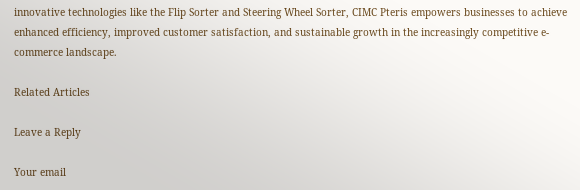innovative technologies like the Flip Sorter and Steering Wheel Sorter, CIMC Pteris empowers businesses to achieve enhanced efficiency, improved customer satisfaction, and sustainable growth in the increasingly competitive e-commerce landscape.

Related Articles

Leave a Reply

Your email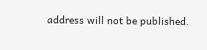address will not be published.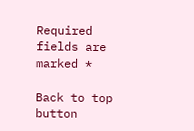Required fields are marked *

Back to top button